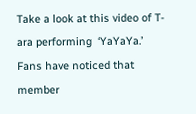Take a look at this video of T-ara performing  ‘YaYaYa.’   Fans have noticed that member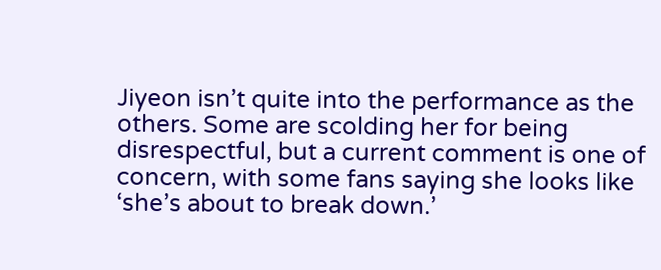Jiyeon isn’t quite into the performance as the others. Some are scolding her for being disrespectful, but a current comment is one of concern, with some fans saying she looks like ‘she’s about to break down.’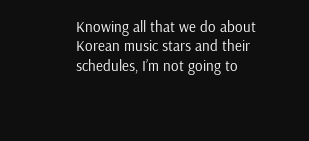Knowing all that we do about Korean music stars and their schedules, I’m not going to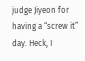judge Jiyeon for having a “screw it” day. Heck, I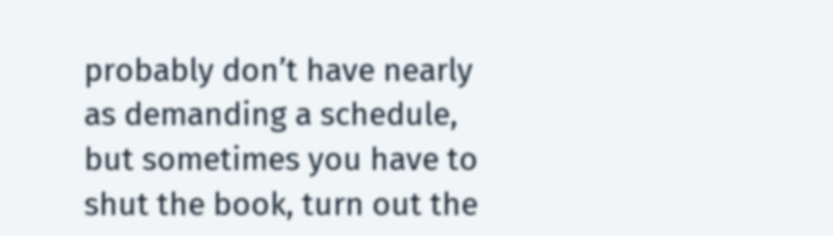probably don’t have nearly as demanding a schedule, but sometimes you have to shut the book, turn out the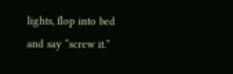lights, flop into bed and say “screw it.”